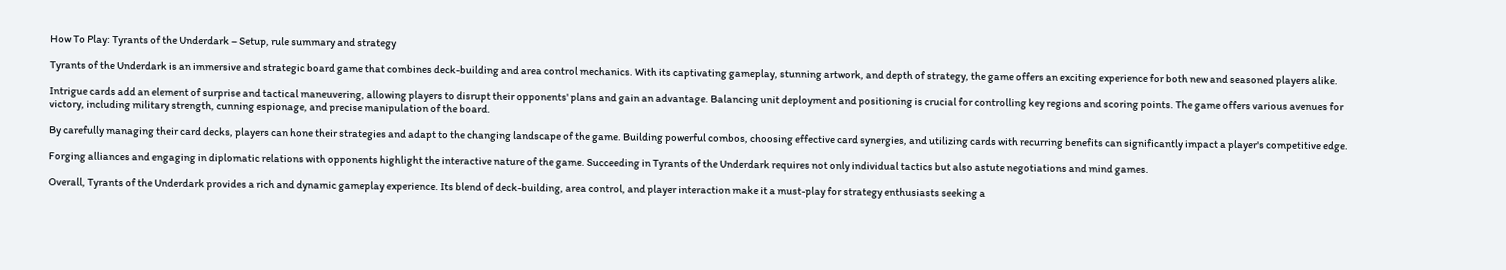How To Play: Tyrants of the Underdark – Setup, rule summary and strategy

Tyrants of the Underdark is an immersive and strategic board game that combines deck-building and area control mechanics. With its captivating gameplay, stunning artwork, and depth of strategy, the game offers an exciting experience for both new and seasoned players alike.

Intrigue cards add an element of surprise and tactical maneuvering, allowing players to disrupt their opponents' plans and gain an advantage. Balancing unit deployment and positioning is crucial for controlling key regions and scoring points. The game offers various avenues for victory, including military strength, cunning espionage, and precise manipulation of the board.

By carefully managing their card decks, players can hone their strategies and adapt to the changing landscape of the game. Building powerful combos, choosing effective card synergies, and utilizing cards with recurring benefits can significantly impact a player's competitive edge.

Forging alliances and engaging in diplomatic relations with opponents highlight the interactive nature of the game. Succeeding in Tyrants of the Underdark requires not only individual tactics but also astute negotiations and mind games.

Overall, Tyrants of the Underdark provides a rich and dynamic gameplay experience. Its blend of deck-building, area control, and player interaction make it a must-play for strategy enthusiasts seeking a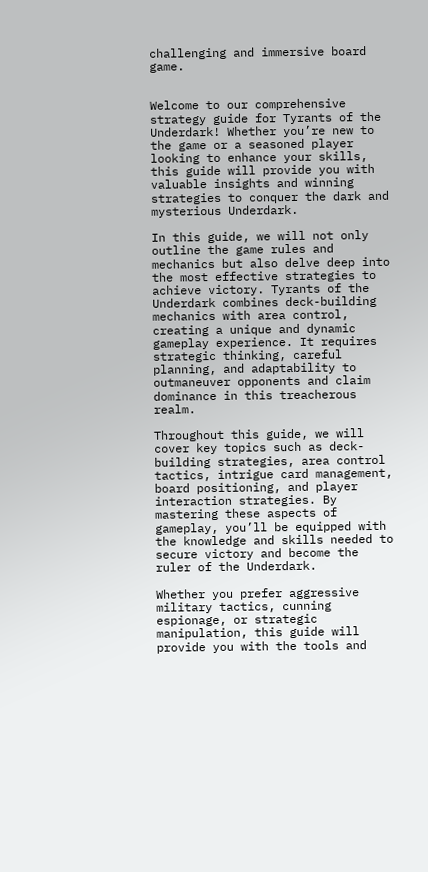challenging and immersive board game.


Welcome to our comprehensive strategy guide for Tyrants of the Underdark! Whether you’re new to the game or a seasoned player looking to enhance your skills, this guide will provide you with valuable insights and winning strategies to conquer the dark and mysterious Underdark.

In this guide, we will not only outline the game rules and mechanics but also delve deep into the most effective strategies to achieve victory. Tyrants of the Underdark combines deck-building mechanics with area control, creating a unique and dynamic gameplay experience. It requires strategic thinking, careful planning, and adaptability to outmaneuver opponents and claim dominance in this treacherous realm.

Throughout this guide, we will cover key topics such as deck-building strategies, area control tactics, intrigue card management, board positioning, and player interaction strategies. By mastering these aspects of gameplay, you’ll be equipped with the knowledge and skills needed to secure victory and become the ruler of the Underdark.

Whether you prefer aggressive military tactics, cunning espionage, or strategic manipulation, this guide will provide you with the tools and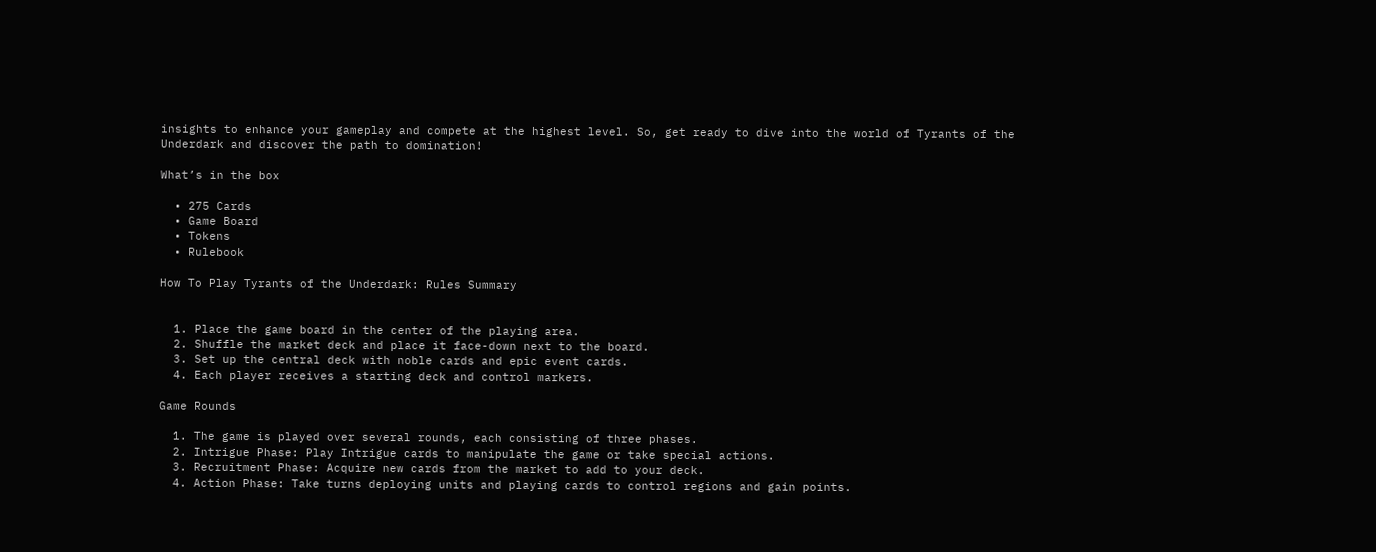insights to enhance your gameplay and compete at the highest level. So, get ready to dive into the world of Tyrants of the Underdark and discover the path to domination!

What’s in the box

  • 275 Cards
  • Game Board
  • Tokens
  • Rulebook

How To Play Tyrants of the Underdark: Rules Summary


  1. Place the game board in the center of the playing area.
  2. Shuffle the market deck and place it face-down next to the board.
  3. Set up the central deck with noble cards and epic event cards.
  4. Each player receives a starting deck and control markers.

Game Rounds

  1. The game is played over several rounds, each consisting of three phases.
  2. Intrigue Phase: Play Intrigue cards to manipulate the game or take special actions.
  3. Recruitment Phase: Acquire new cards from the market to add to your deck.
  4. Action Phase: Take turns deploying units and playing cards to control regions and gain points.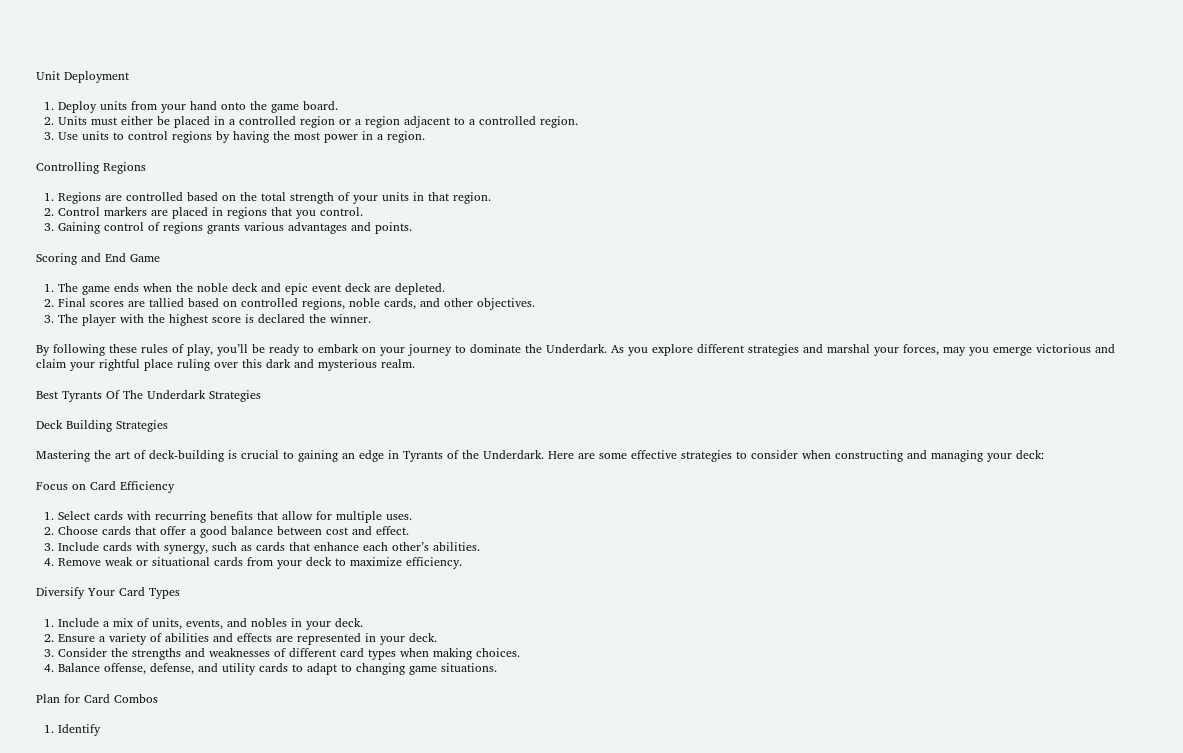Unit Deployment

  1. Deploy units from your hand onto the game board.
  2. Units must either be placed in a controlled region or a region adjacent to a controlled region.
  3. Use units to control regions by having the most power in a region.

Controlling Regions

  1. Regions are controlled based on the total strength of your units in that region.
  2. Control markers are placed in regions that you control.
  3. Gaining control of regions grants various advantages and points.

Scoring and End Game

  1. The game ends when the noble deck and epic event deck are depleted.
  2. Final scores are tallied based on controlled regions, noble cards, and other objectives.
  3. The player with the highest score is declared the winner.

By following these rules of play, you’ll be ready to embark on your journey to dominate the Underdark. As you explore different strategies and marshal your forces, may you emerge victorious and claim your rightful place ruling over this dark and mysterious realm.

Best Tyrants Of The Underdark Strategies

Deck Building Strategies

Mastering the art of deck-building is crucial to gaining an edge in Tyrants of the Underdark. Here are some effective strategies to consider when constructing and managing your deck:

Focus on Card Efficiency

  1. Select cards with recurring benefits that allow for multiple uses.
  2. Choose cards that offer a good balance between cost and effect.
  3. Include cards with synergy, such as cards that enhance each other’s abilities.
  4. Remove weak or situational cards from your deck to maximize efficiency.

Diversify Your Card Types

  1. Include a mix of units, events, and nobles in your deck.
  2. Ensure a variety of abilities and effects are represented in your deck.
  3. Consider the strengths and weaknesses of different card types when making choices.
  4. Balance offense, defense, and utility cards to adapt to changing game situations.

Plan for Card Combos

  1. Identify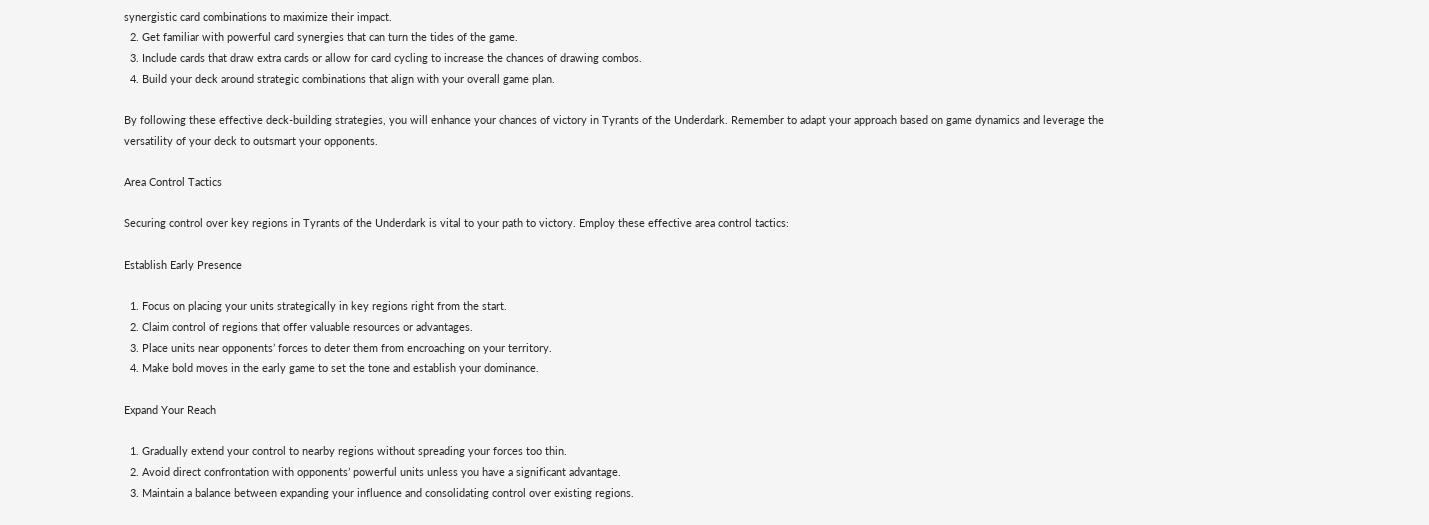synergistic card combinations to maximize their impact.
  2. Get familiar with powerful card synergies that can turn the tides of the game.
  3. Include cards that draw extra cards or allow for card cycling to increase the chances of drawing combos.
  4. Build your deck around strategic combinations that align with your overall game plan.

By following these effective deck-building strategies, you will enhance your chances of victory in Tyrants of the Underdark. Remember to adapt your approach based on game dynamics and leverage the versatility of your deck to outsmart your opponents.

Area Control Tactics

Securing control over key regions in Tyrants of the Underdark is vital to your path to victory. Employ these effective area control tactics:

Establish Early Presence

  1. Focus on placing your units strategically in key regions right from the start.
  2. Claim control of regions that offer valuable resources or advantages.
  3. Place units near opponents’ forces to deter them from encroaching on your territory.
  4. Make bold moves in the early game to set the tone and establish your dominance.

Expand Your Reach

  1. Gradually extend your control to nearby regions without spreading your forces too thin.
  2. Avoid direct confrontation with opponents’ powerful units unless you have a significant advantage.
  3. Maintain a balance between expanding your influence and consolidating control over existing regions.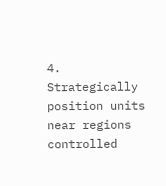4. Strategically position units near regions controlled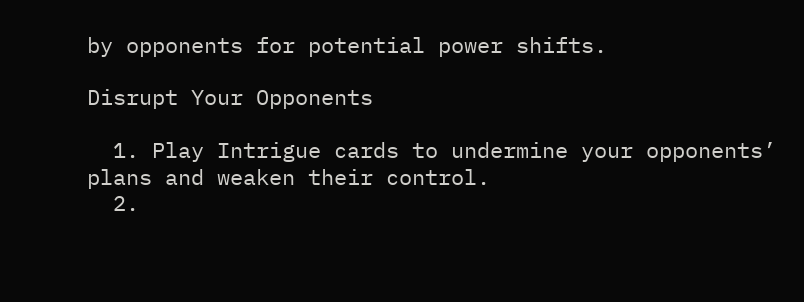by opponents for potential power shifts.

Disrupt Your Opponents

  1. Play Intrigue cards to undermine your opponents’ plans and weaken their control.
  2.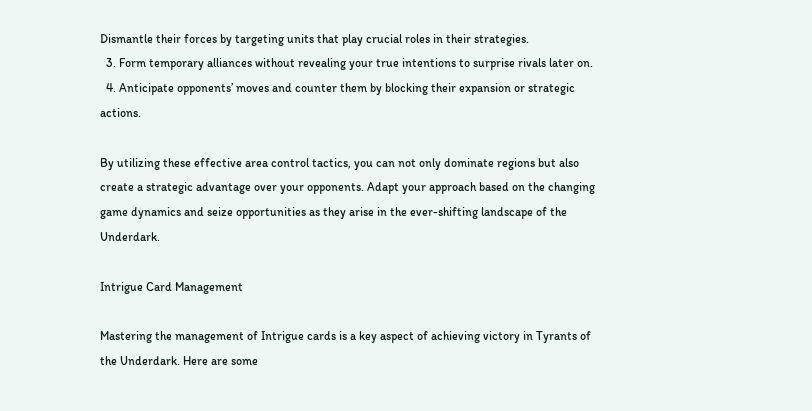Dismantle their forces by targeting units that play crucial roles in their strategies.
  3. Form temporary alliances without revealing your true intentions to surprise rivals later on.
  4. Anticipate opponents’ moves and counter them by blocking their expansion or strategic actions.

By utilizing these effective area control tactics, you can not only dominate regions but also create a strategic advantage over your opponents. Adapt your approach based on the changing game dynamics and seize opportunities as they arise in the ever-shifting landscape of the Underdark.

Intrigue Card Management

Mastering the management of Intrigue cards is a key aspect of achieving victory in Tyrants of the Underdark. Here are some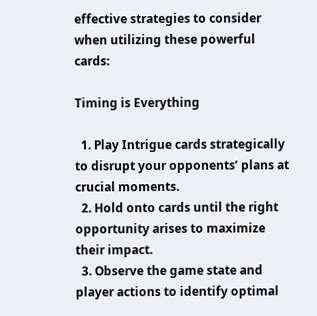effective strategies to consider when utilizing these powerful cards:

Timing is Everything

  1. Play Intrigue cards strategically to disrupt your opponents’ plans at crucial moments.
  2. Hold onto cards until the right opportunity arises to maximize their impact.
  3. Observe the game state and player actions to identify optimal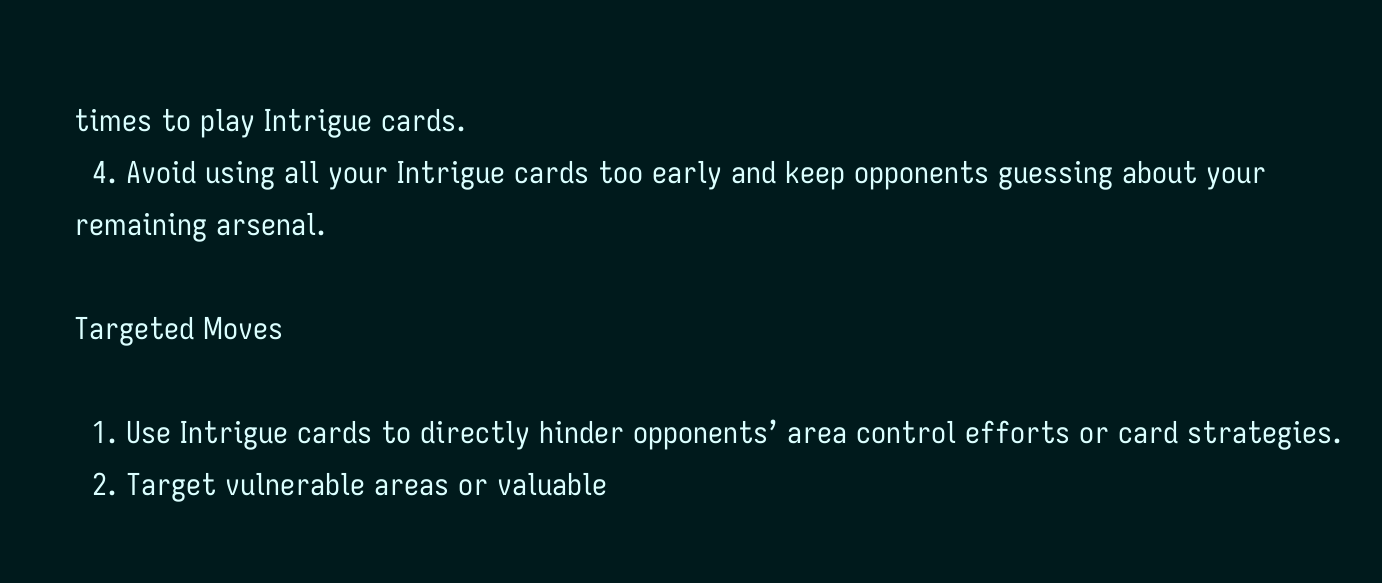times to play Intrigue cards.
  4. Avoid using all your Intrigue cards too early and keep opponents guessing about your remaining arsenal.

Targeted Moves

  1. Use Intrigue cards to directly hinder opponents’ area control efforts or card strategies.
  2. Target vulnerable areas or valuable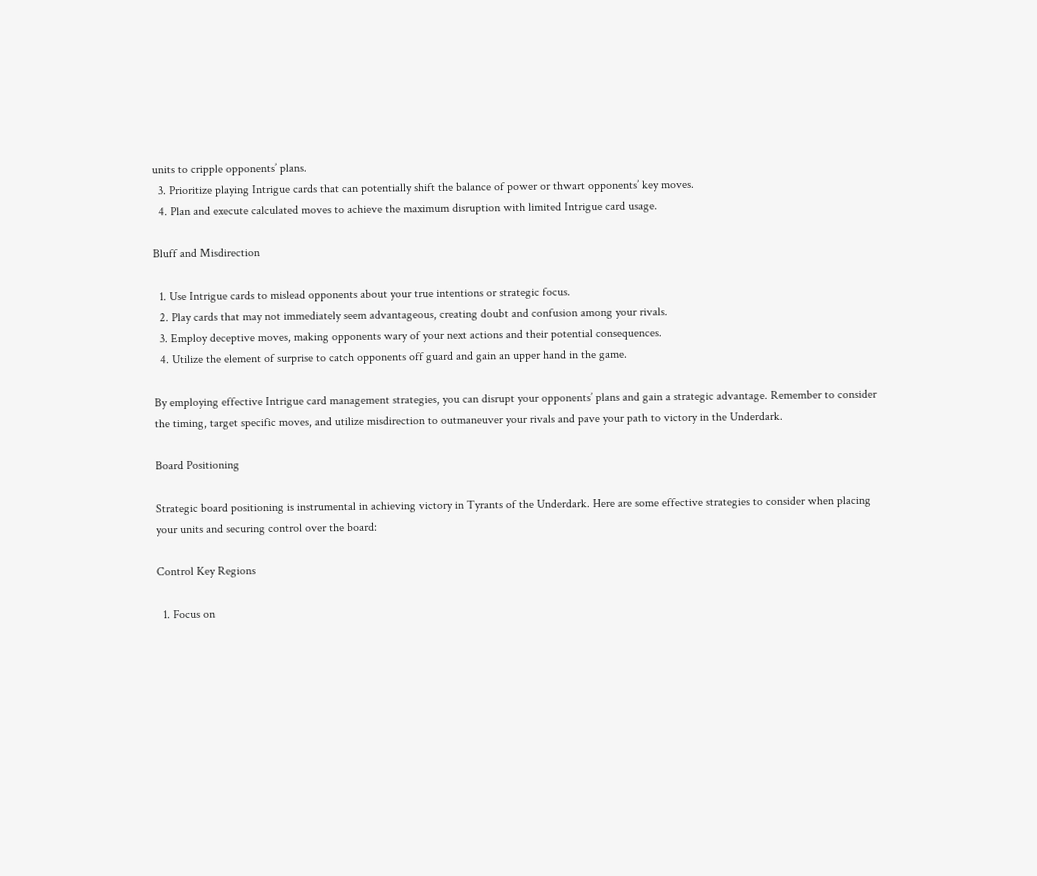units to cripple opponents’ plans.
  3. Prioritize playing Intrigue cards that can potentially shift the balance of power or thwart opponents’ key moves.
  4. Plan and execute calculated moves to achieve the maximum disruption with limited Intrigue card usage.

Bluff and Misdirection

  1. Use Intrigue cards to mislead opponents about your true intentions or strategic focus.
  2. Play cards that may not immediately seem advantageous, creating doubt and confusion among your rivals.
  3. Employ deceptive moves, making opponents wary of your next actions and their potential consequences.
  4. Utilize the element of surprise to catch opponents off guard and gain an upper hand in the game.

By employing effective Intrigue card management strategies, you can disrupt your opponents’ plans and gain a strategic advantage. Remember to consider the timing, target specific moves, and utilize misdirection to outmaneuver your rivals and pave your path to victory in the Underdark.

Board Positioning

Strategic board positioning is instrumental in achieving victory in Tyrants of the Underdark. Here are some effective strategies to consider when placing your units and securing control over the board:

Control Key Regions

  1. Focus on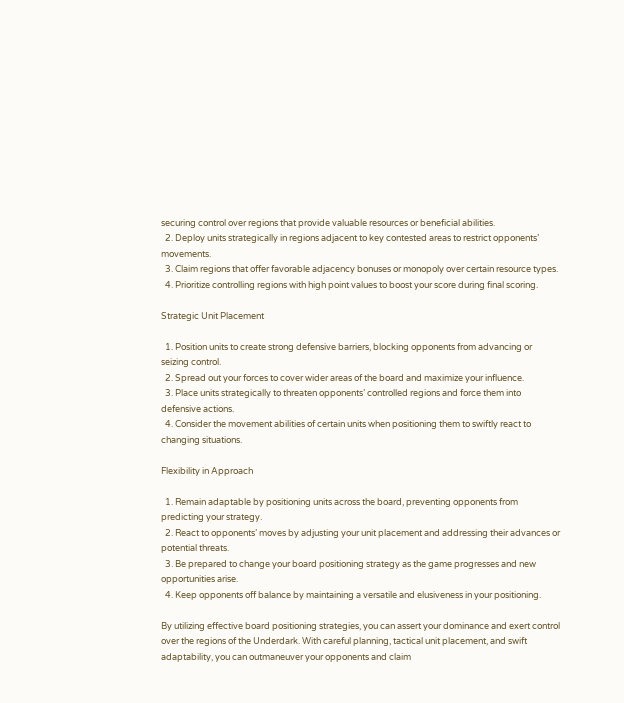securing control over regions that provide valuable resources or beneficial abilities.
  2. Deploy units strategically in regions adjacent to key contested areas to restrict opponents’ movements.
  3. Claim regions that offer favorable adjacency bonuses or monopoly over certain resource types.
  4. Prioritize controlling regions with high point values to boost your score during final scoring.

Strategic Unit Placement

  1. Position units to create strong defensive barriers, blocking opponents from advancing or seizing control.
  2. Spread out your forces to cover wider areas of the board and maximize your influence.
  3. Place units strategically to threaten opponents’ controlled regions and force them into defensive actions.
  4. Consider the movement abilities of certain units when positioning them to swiftly react to changing situations.

Flexibility in Approach

  1. Remain adaptable by positioning units across the board, preventing opponents from predicting your strategy.
  2. React to opponents’ moves by adjusting your unit placement and addressing their advances or potential threats.
  3. Be prepared to change your board positioning strategy as the game progresses and new opportunities arise.
  4. Keep opponents off balance by maintaining a versatile and elusiveness in your positioning.

By utilizing effective board positioning strategies, you can assert your dominance and exert control over the regions of the Underdark. With careful planning, tactical unit placement, and swift adaptability, you can outmaneuver your opponents and claim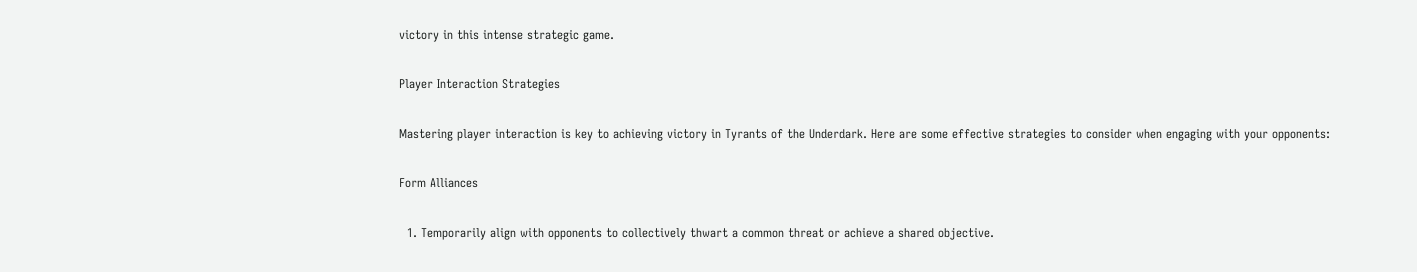victory in this intense strategic game.

Player Interaction Strategies

Mastering player interaction is key to achieving victory in Tyrants of the Underdark. Here are some effective strategies to consider when engaging with your opponents:

Form Alliances

  1. Temporarily align with opponents to collectively thwart a common threat or achieve a shared objective.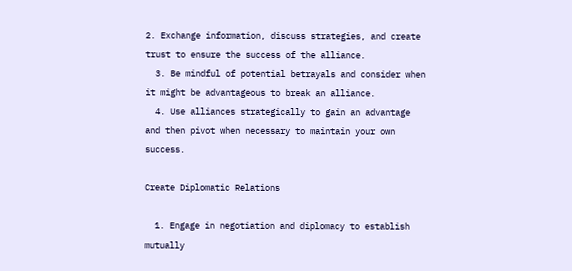2. Exchange information, discuss strategies, and create trust to ensure the success of the alliance.
  3. Be mindful of potential betrayals and consider when it might be advantageous to break an alliance.
  4. Use alliances strategically to gain an advantage and then pivot when necessary to maintain your own success.

Create Diplomatic Relations

  1. Engage in negotiation and diplomacy to establish mutually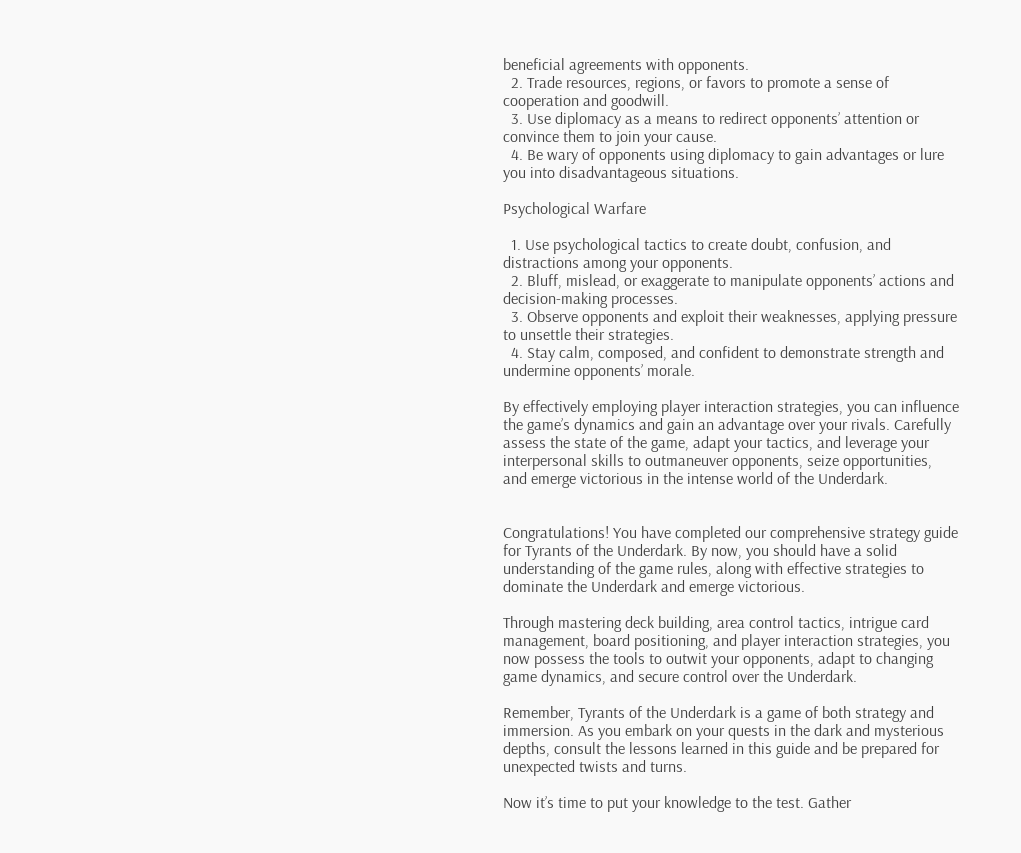beneficial agreements with opponents.
  2. Trade resources, regions, or favors to promote a sense of cooperation and goodwill.
  3. Use diplomacy as a means to redirect opponents’ attention or convince them to join your cause.
  4. Be wary of opponents using diplomacy to gain advantages or lure you into disadvantageous situations.

Psychological Warfare

  1. Use psychological tactics to create doubt, confusion, and distractions among your opponents.
  2. Bluff, mislead, or exaggerate to manipulate opponents’ actions and decision-making processes.
  3. Observe opponents and exploit their weaknesses, applying pressure to unsettle their strategies.
  4. Stay calm, composed, and confident to demonstrate strength and undermine opponents’ morale.

By effectively employing player interaction strategies, you can influence the game’s dynamics and gain an advantage over your rivals. Carefully assess the state of the game, adapt your tactics, and leverage your interpersonal skills to outmaneuver opponents, seize opportunities, and emerge victorious in the intense world of the Underdark.


Congratulations! You have completed our comprehensive strategy guide for Tyrants of the Underdark. By now, you should have a solid understanding of the game rules, along with effective strategies to dominate the Underdark and emerge victorious.

Through mastering deck building, area control tactics, intrigue card management, board positioning, and player interaction strategies, you now possess the tools to outwit your opponents, adapt to changing game dynamics, and secure control over the Underdark.

Remember, Tyrants of the Underdark is a game of both strategy and immersion. As you embark on your quests in the dark and mysterious depths, consult the lessons learned in this guide and be prepared for unexpected twists and turns.

Now it’s time to put your knowledge to the test. Gather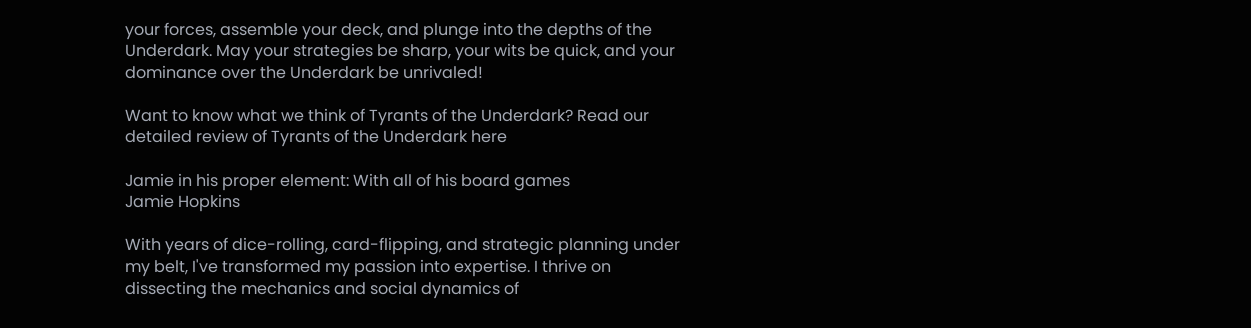your forces, assemble your deck, and plunge into the depths of the Underdark. May your strategies be sharp, your wits be quick, and your dominance over the Underdark be unrivaled!

Want to know what we think of Tyrants of the Underdark? Read our detailed review of Tyrants of the Underdark here

Jamie in his proper element: With all of his board games
Jamie Hopkins

With years of dice-rolling, card-flipping, and strategic planning under my belt, I've transformed my passion into expertise. I thrive on dissecting the mechanics and social dynamics of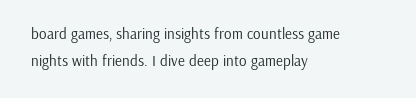board games, sharing insights from countless game nights with friends. I dive deep into gameplay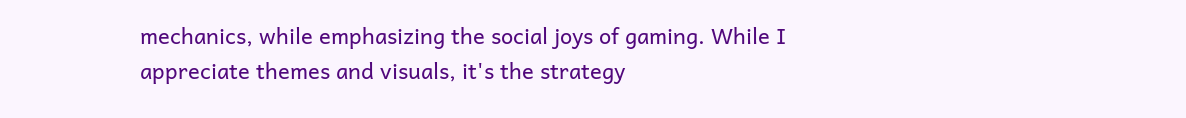mechanics, while emphasizing the social joys of gaming. While I appreciate themes and visuals, it's the strategy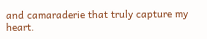and camaraderie that truly capture my heart.